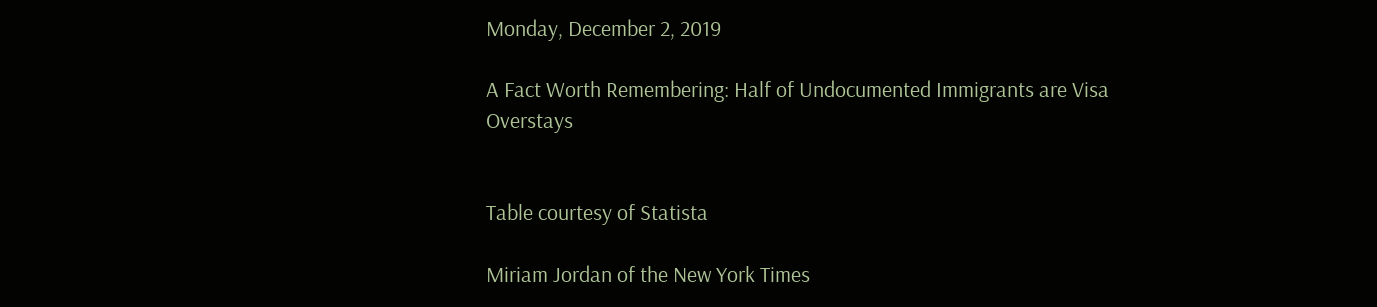Monday, December 2, 2019

A Fact Worth Remembering: Half of Undocumented Immigrants are Visa Overstays


Table courtesy of Statista

Miriam Jordan of the New York Times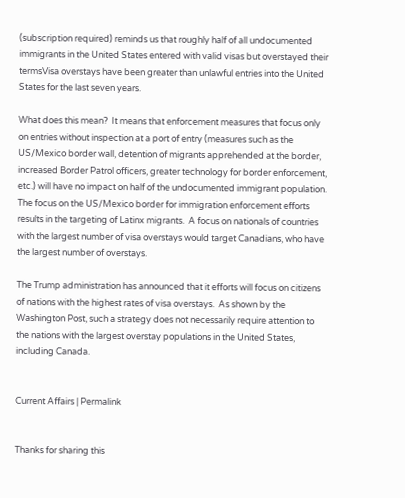(subscription required) reminds us that roughly half of all undocumented immigrants in the United States entered with valid visas but overstayed their termsVisa overstays have been greater than unlawful entries into the United States for the last seven years.

What does this mean?  It means that enforcement measures that focus only on entries without inspection at a port of entry (measures such as the US/Mexico border wall, detention of migrants apprehended at the border, increased Border Patrol officers, greater technology for border enforcement, etc.) will have no impact on half of the undocumented immigrant population.   The focus on the US/Mexico border for immigration enforcement efforts results in the targeting of Latinx migrants.  A focus on nationals of countries with the largest number of visa overstays would target Canadians, who have the largest number of overstays.

The Trump administration has announced that it efforts will focus on citizens of nations with the highest rates of visa overstays.  As shown by the Washington Post, such a strategy does not necessarily require attention to the nations with the largest overstay populations in the United States, including Canada.


Current Affairs | Permalink


Thanks for sharing this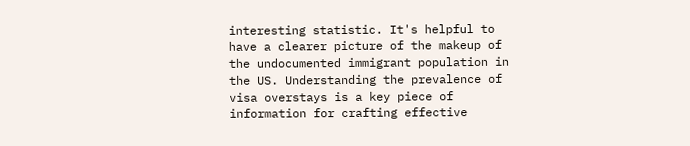interesting statistic. It's helpful to have a clearer picture of the makeup of the undocumented immigrant population in the US. Understanding the prevalence of visa overstays is a key piece of information for crafting effective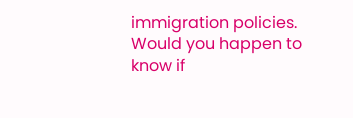immigration policies. Would you happen to know if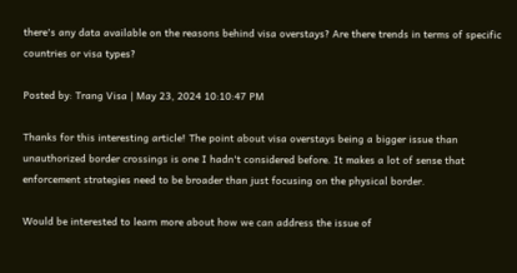there's any data available on the reasons behind visa overstays? Are there trends in terms of specific countries or visa types?

Posted by: Trang Visa | May 23, 2024 10:10:47 PM

Thanks for this interesting article! The point about visa overstays being a bigger issue than unauthorized border crossings is one I hadn't considered before. It makes a lot of sense that enforcement strategies need to be broader than just focusing on the physical border.

Would be interested to learn more about how we can address the issue of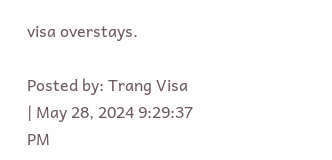visa overstays.

Posted by: Trang Visa | May 28, 2024 9:29:37 PM